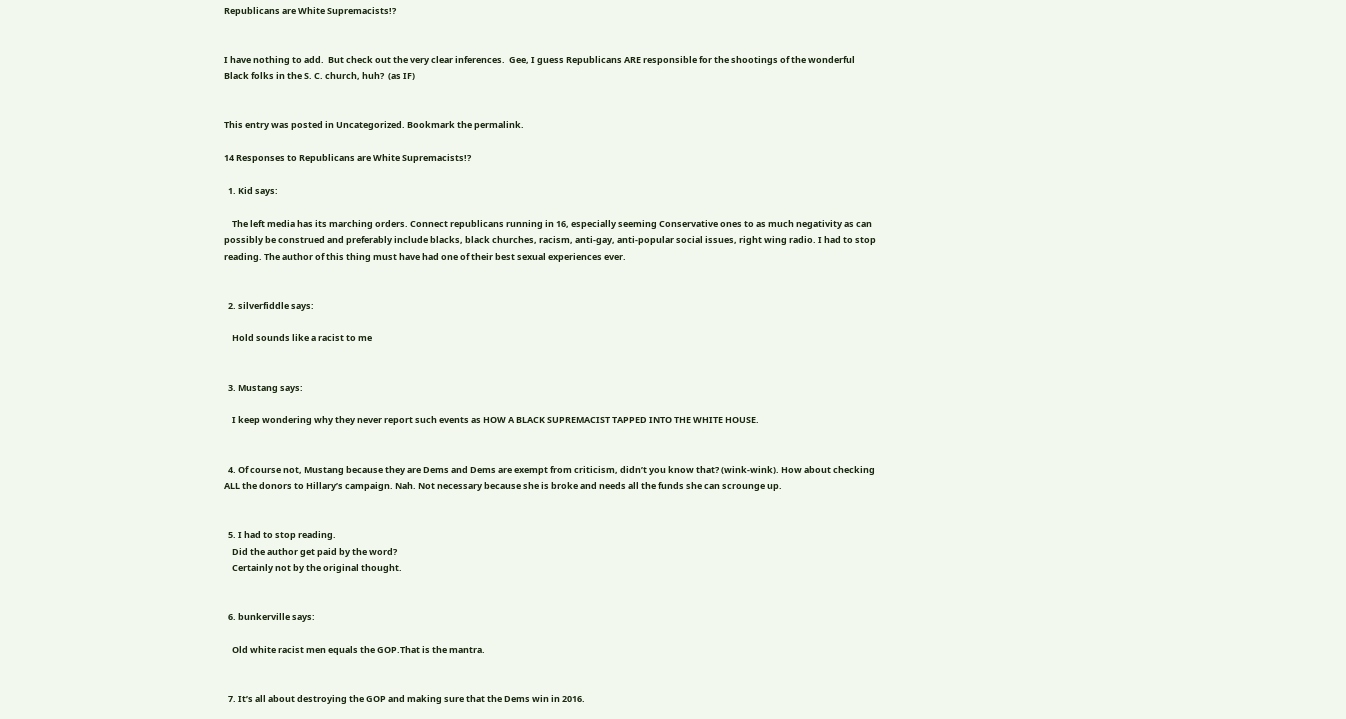Republicans are White Supremacists!?


I have nothing to add.  But check out the very clear inferences.  Gee, I guess Republicans ARE responsible for the shootings of the wonderful Black folks in the S. C. church, huh?  (as IF)


This entry was posted in Uncategorized. Bookmark the permalink.

14 Responses to Republicans are White Supremacists!?

  1. Kid says:

    The left media has its marching orders. Connect republicans running in 16, especially seeming Conservative ones to as much negativity as can possibly be construed and preferably include blacks, black churches, racism, anti-gay, anti-popular social issues, right wing radio. I had to stop reading. The author of this thing must have had one of their best sexual experiences ever.


  2. silverfiddle says:

    Hold sounds like a racist to me


  3. Mustang says:

    I keep wondering why they never report such events as HOW A BLACK SUPREMACIST TAPPED INTO THE WHITE HOUSE.


  4. Of course not, Mustang because they are Dems and Dems are exempt from criticism, didn’t you know that? (wink-wink). How about checking ALL the donors to Hillary’s campaign. Nah. Not necessary because she is broke and needs all the funds she can scrounge up.


  5. I had to stop reading.
    Did the author get paid by the word?
    Certainly not by the original thought.


  6. bunkerville says:

    Old white racist men equals the GOP.That is the mantra.


  7. It’s all about destroying the GOP and making sure that the Dems win in 2016.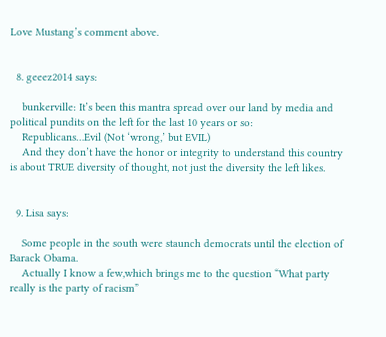Love Mustang’s comment above.


  8. geeez2014 says:

    bunkerville: It’s been this mantra spread over our land by media and political pundits on the left for the last 10 years or so:
    Republicans…Evil (Not ‘wrong,’ but EVIL)
    And they don’t have the honor or integrity to understand this country is about TRUE diversity of thought, not just the diversity the left likes.


  9. Lisa says:

    Some people in the south were staunch democrats until the election of Barack Obama.
    Actually I know a few,which brings me to the question “What party really is the party of racism”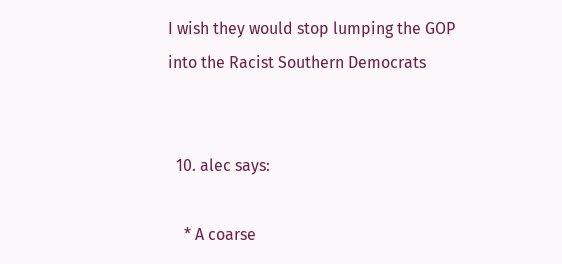I wish they would stop lumping the GOP into the Racist Southern Democrats


  10. alec says:

    * A coarse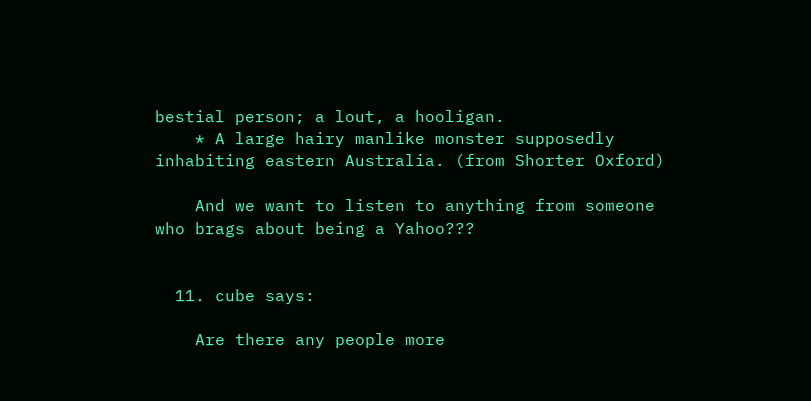bestial person; a lout, a hooligan.
    * A large hairy manlike monster supposedly inhabiting eastern Australia. (from Shorter Oxford)

    And we want to listen to anything from someone who brags about being a Yahoo???


  11. cube says:

    Are there any people more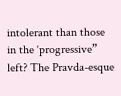intolerant than those in the ‘progressive” left? The Pravda-esque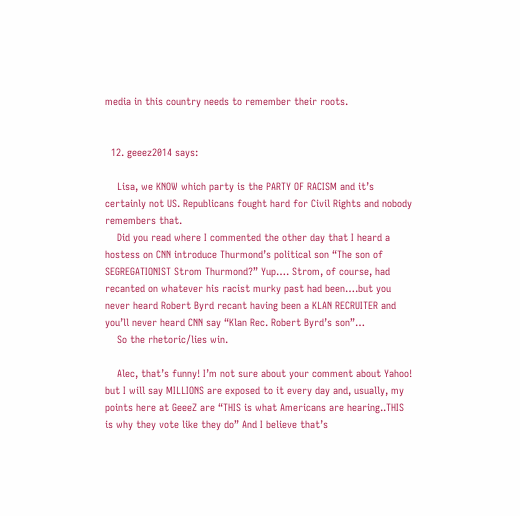media in this country needs to remember their roots.


  12. geeez2014 says:

    Lisa, we KNOW which party is the PARTY OF RACISM and it’s certainly not US. Republicans fought hard for Civil Rights and nobody remembers that.
    Did you read where I commented the other day that I heard a hostess on CNN introduce Thurmond’s political son “The son of SEGREGATIONIST Strom Thurmond?” Yup…. Strom, of course, had recanted on whatever his racist murky past had been….but you never heard Robert Byrd recant having been a KLAN RECRUITER and you’ll never heard CNN say “Klan Rec. Robert Byrd’s son”…
    So the rhetoric/lies win.

    Alec, that’s funny! I’m not sure about your comment about Yahoo! but I will say MILLIONS are exposed to it every day and, usually, my points here at GeeeZ are “THIS is what Americans are hearing..THIS is why they vote like they do” And I believe that’s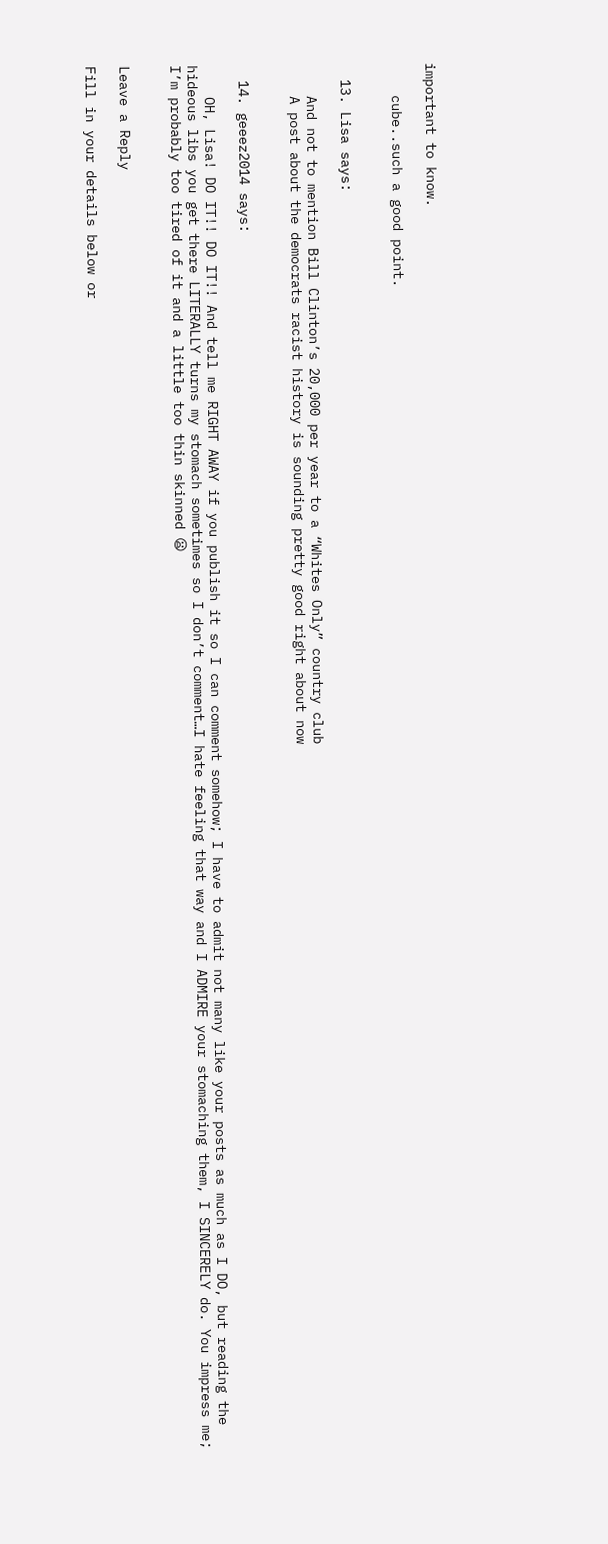important to know.

    cube..such a good point.


  13. Lisa says:

    And not to mention Bill Clinton’s 20,000 per year to a “Whites Only” country club
    A post about the democrats racist history is sounding pretty good right about now


  14. geeez2014 says:

    OH, Lisa! DO IT!! DO IT!! And tell me RIGHT AWAY if you publish it so I can comment somehow; I have to admit not many like your posts as much as I DO, but reading the hideous libs you get there LITERALLY turns my stomach sometimes so I don’t comment…I hate feeling that way and I ADMIRE your stomaching them, I SINCERELY do. You impress me; I’m probably too tired of it and a little too thin skinned 😦


Leave a Reply

Fill in your details below or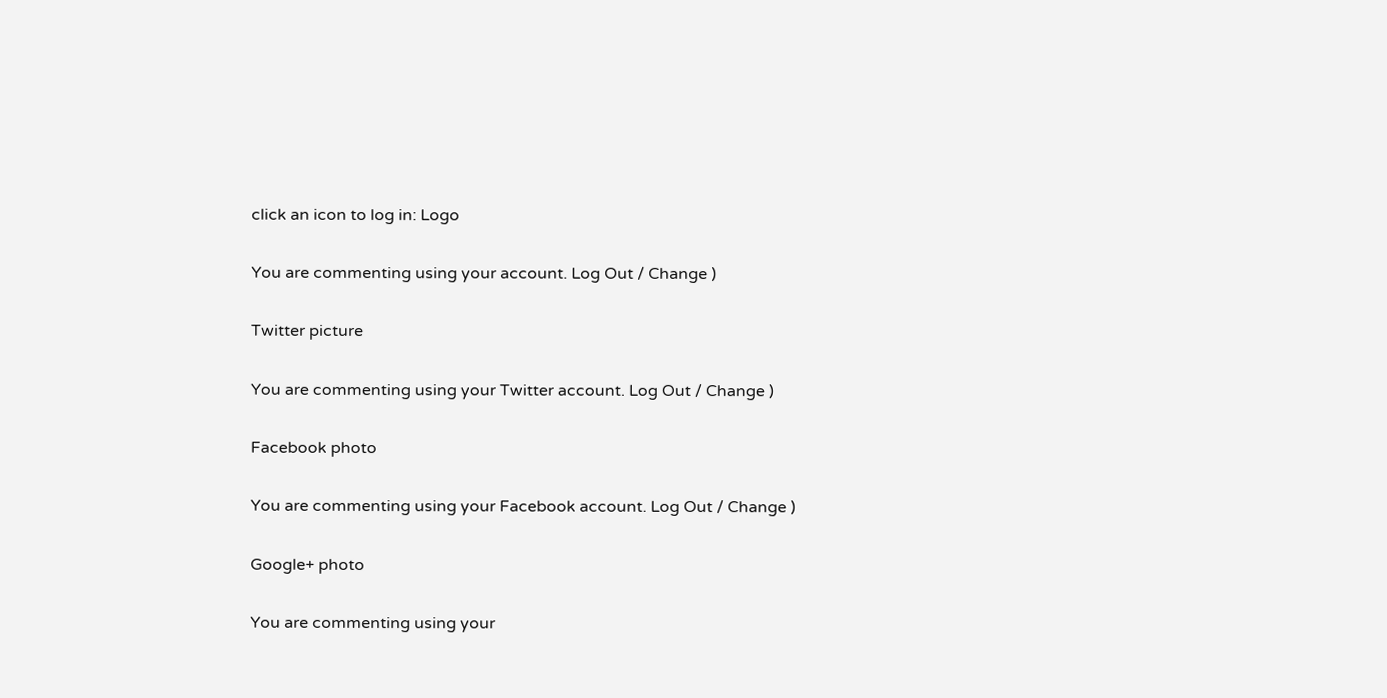click an icon to log in: Logo

You are commenting using your account. Log Out / Change )

Twitter picture

You are commenting using your Twitter account. Log Out / Change )

Facebook photo

You are commenting using your Facebook account. Log Out / Change )

Google+ photo

You are commenting using your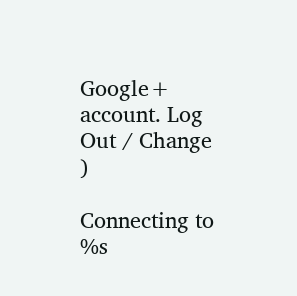Google+ account. Log Out / Change )

Connecting to %s